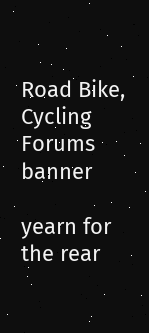Road Bike, Cycling Forums banner

yearn for the rear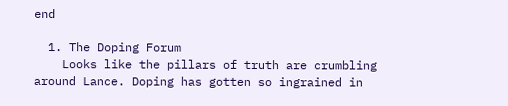end

  1. The Doping Forum
    Looks like the pillars of truth are crumbling around Lance. Doping has gotten so ingrained in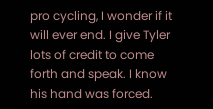pro cycling, I wonder if it will ever end. I give Tyler lots of credit to come forth and speak. I know his hand was forced.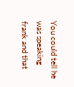You could tell he was speaking frank and that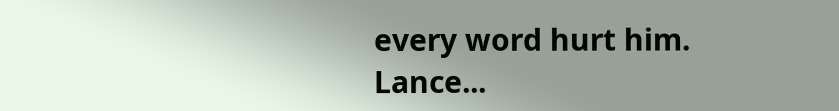every word hurt him. Lance...